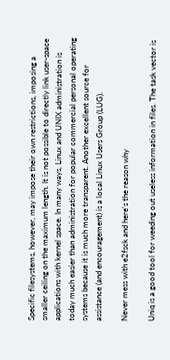Specific filesystems, however, may impose their own restrictions, imposing a smaller ceiling on the maximum length. It is not possible to directly link user-space applications with kernel space. In many ways, Linux and UNIX administration is today much easier than administration for popular commercial personal operating systems because it is much more transparent. Another excellent source for assistance (and encouragement) is a local Linux Users Group (LUG).

Never mess with e2fsck and here's the reason why

Uniq is a good tool for weeding out useless information in files. The task vector is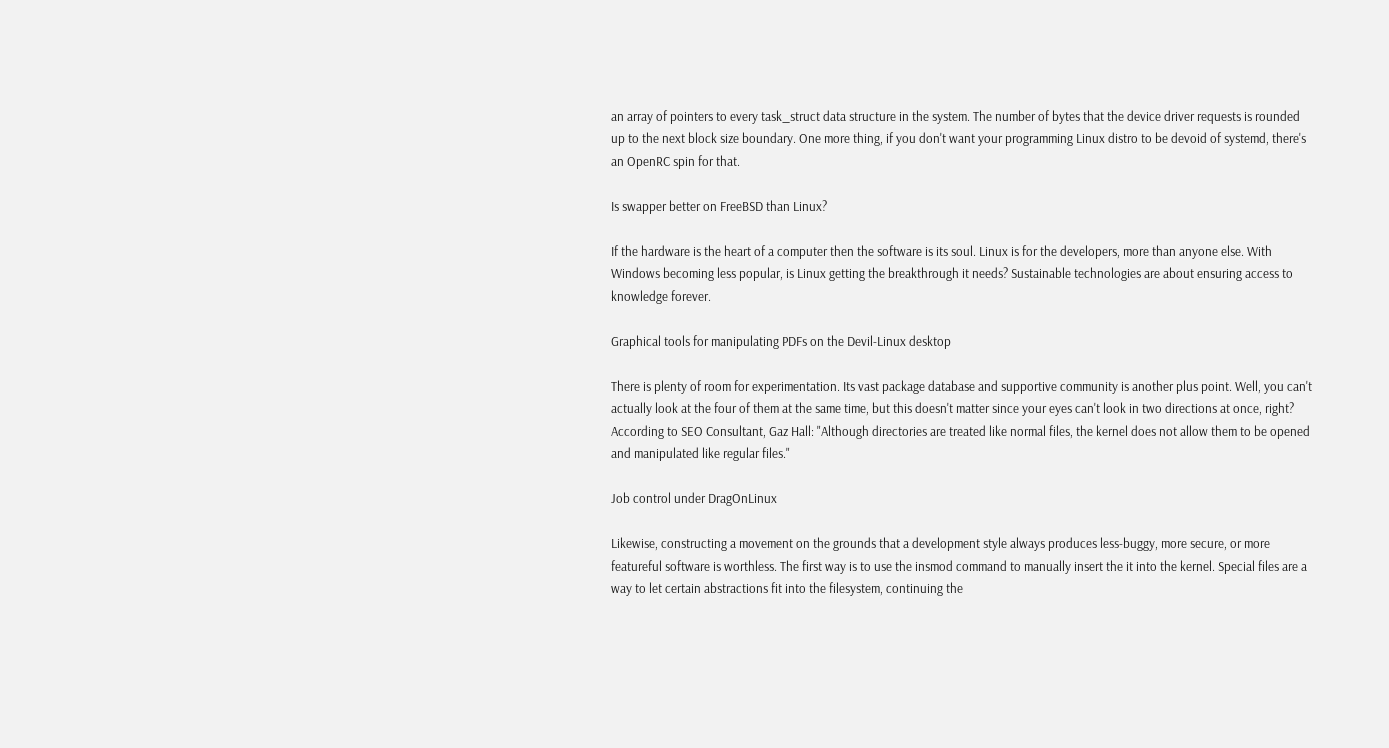an array of pointers to every task_struct data structure in the system. The number of bytes that the device driver requests is rounded up to the next block size boundary. One more thing, if you don't want your programming Linux distro to be devoid of systemd, there's an OpenRC spin for that.

Is swapper better on FreeBSD than Linux?

If the hardware is the heart of a computer then the software is its soul. Linux is for the developers, more than anyone else. With Windows becoming less popular, is Linux getting the breakthrough it needs? Sustainable technologies are about ensuring access to knowledge forever.

Graphical tools for manipulating PDFs on the Devil-Linux desktop

There is plenty of room for experimentation. Its vast package database and supportive community is another plus point. Well, you can't actually look at the four of them at the same time, but this doesn't matter since your eyes can't look in two directions at once, right? According to SEO Consultant, Gaz Hall: "Although directories are treated like normal files, the kernel does not allow them to be opened and manipulated like regular files."

Job control under DragOnLinux

Likewise, constructing a movement on the grounds that a development style always produces less-buggy, more secure, or more featureful software is worthless. The first way is to use the insmod command to manually insert the it into the kernel. Special files are a way to let certain abstractions fit into the filesystem, continuing the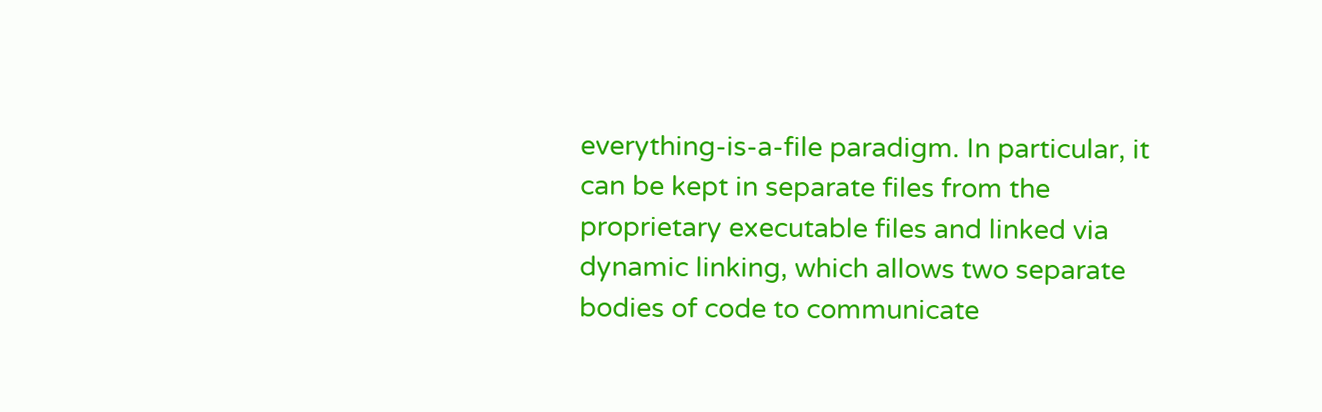everything-is-a-file paradigm. In particular, it can be kept in separate files from the proprietary executable files and linked via dynamic linking, which allows two separate bodies of code to communicate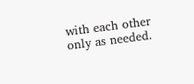with each other only as needed.